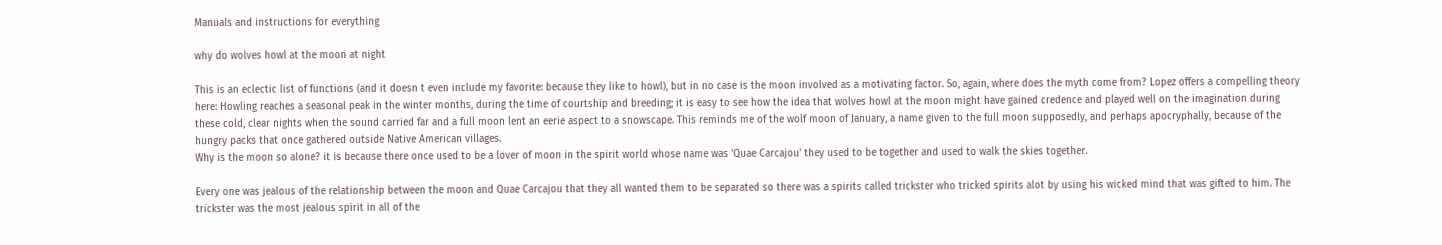Manuals and instructions for everything

why do wolves howl at the moon at night

This is an eclectic list of functions (and it doesn t even include my favorite: because they like to howl), but in no case is the moon involved as a motivating factor. So, again, where does the myth come from? Lopez offers a compelling theory here: Howling reaches a seasonal peak in the winter months, during the time of courtship and breeding; it is easy to see how the idea that wolves howl at the moon might have gained credence and played well on the imagination during these cold, clear nights when the sound carried far and a full moon lent an eerie aspect to a snowscape. This reminds me of the wolf moon of January, a name given to the full moon supposedly, and perhaps apocryphally, because of the hungry packs that once gathered outside Native American villages.
Why is the moon so alone? it is because there once used to be a lover of moon in the spirit world whose name was 'Quae Carcajou' they used to be together and used to walk the skies together.

Every one was jealous of the relationship between the moon and Quae Carcajou that they all wanted them to be separated so there was a spirits called trickster who tricked spirits alot by using his wicked mind that was gifted to him. The trickster was the most jealous spirit in all of the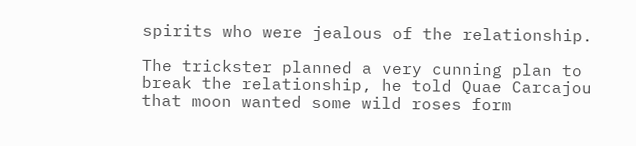spirits who were jealous of the relationship.

The trickster planned a very cunning plan to break the relationship, he told Quae Carcajou that moon wanted some wild roses form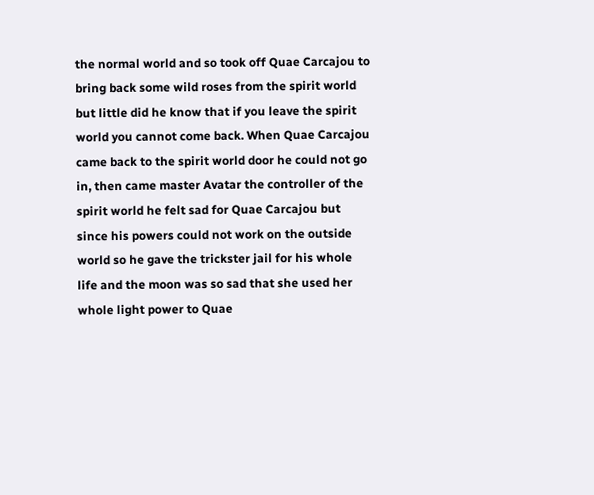the normal world and so took off Quae Carcajou to bring back some wild roses from the spirit world but little did he know that if you leave the spirit world you cannot come back. When Quae Carcajou came back to the spirit world door he could not go in, then came master Avatar the controller of the spirit world he felt sad for Quae Carcajou but since his powers could not work on the outside world so he gave the trickster jail for his whole life and the moon was so sad that she used her whole light power to Quae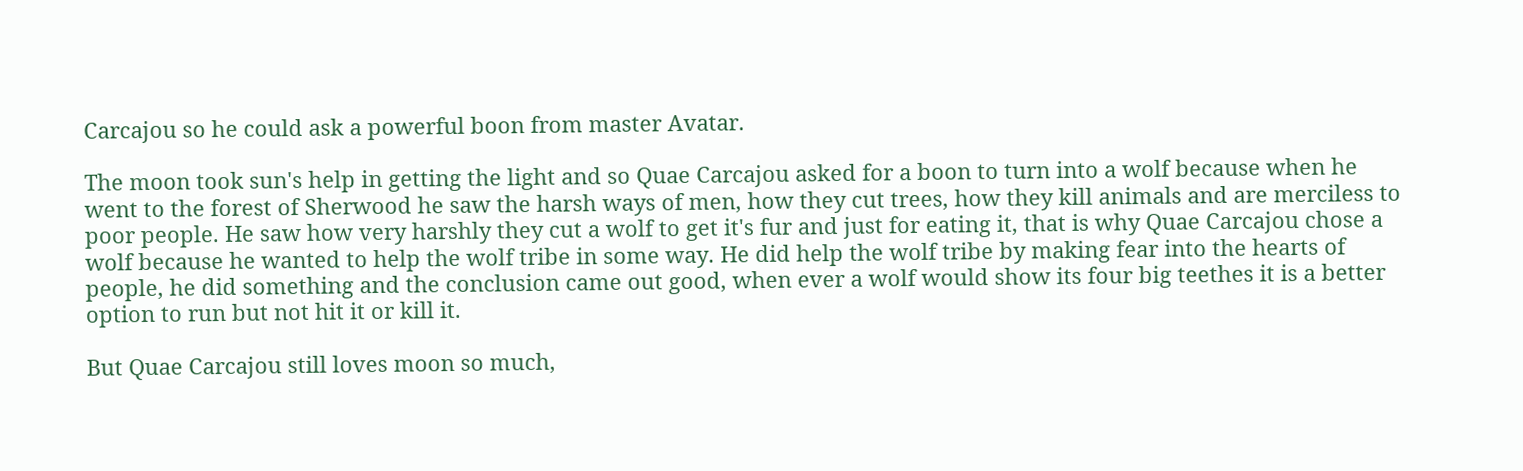Carcajou so he could ask a powerful boon from master Avatar.

The moon took sun's help in getting the light and so Quae Carcajou asked for a boon to turn into a wolf because when he went to the forest of Sherwood he saw the harsh ways of men, how they cut trees, how they kill animals and are merciless to poor people. He saw how very harshly they cut a wolf to get it's fur and just for eating it, that is why Quae Carcajou chose a wolf because he wanted to help the wolf tribe in some way. He did help the wolf tribe by making fear into the hearts of people, he did something and the conclusion came out good, when ever a wolf would show its four big teethes it is a better option to run but not hit it or kill it.

But Quae Carcajou still loves moon so much,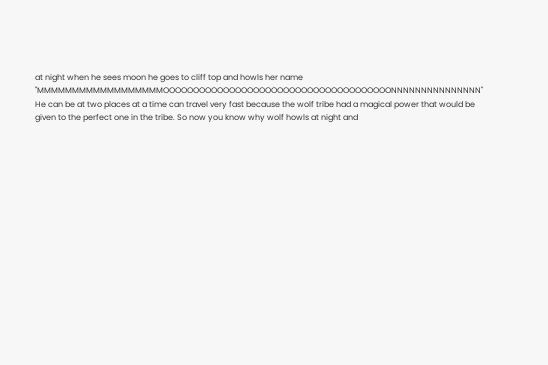at night when he sees moon he goes to cliff top and howls her name "MMMMMMMMMMMMMMMMMMOOOOOOOOOOOOOOOOOOOOOOOOOOOOOOOOOOOOOONNNNNNNNNNNNNNN" He can be at two places at a time can travel very fast because the wolf tribe had a magical power that would be given to the perfect one in the tribe. So now you know why wolf howls at night and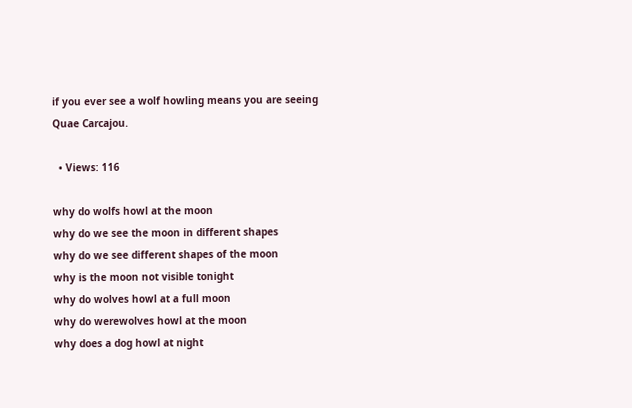if you ever see a wolf howling means you are seeing Quae Carcajou.

  • Views: 116

why do wolfs howl at the moon
why do we see the moon in different shapes
why do we see different shapes of the moon
why is the moon not visible tonight
why do wolves howl at a full moon
why do werewolves howl at the moon
why does a dog howl at night